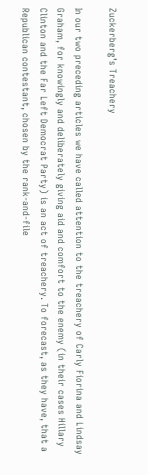Zuckerberg’s Treachery

In our two preceding articles we have called attention to the treachery of Carly Fiorina and Lindsay Graham, for knowingly and deliberately giving aid and comfort to the enemy (in their cases Hillary Clinton and the Far Left Democrat Party) is an act of treachery. To forecast, as they have, that a Republican contestant, chosen by the rank-and-file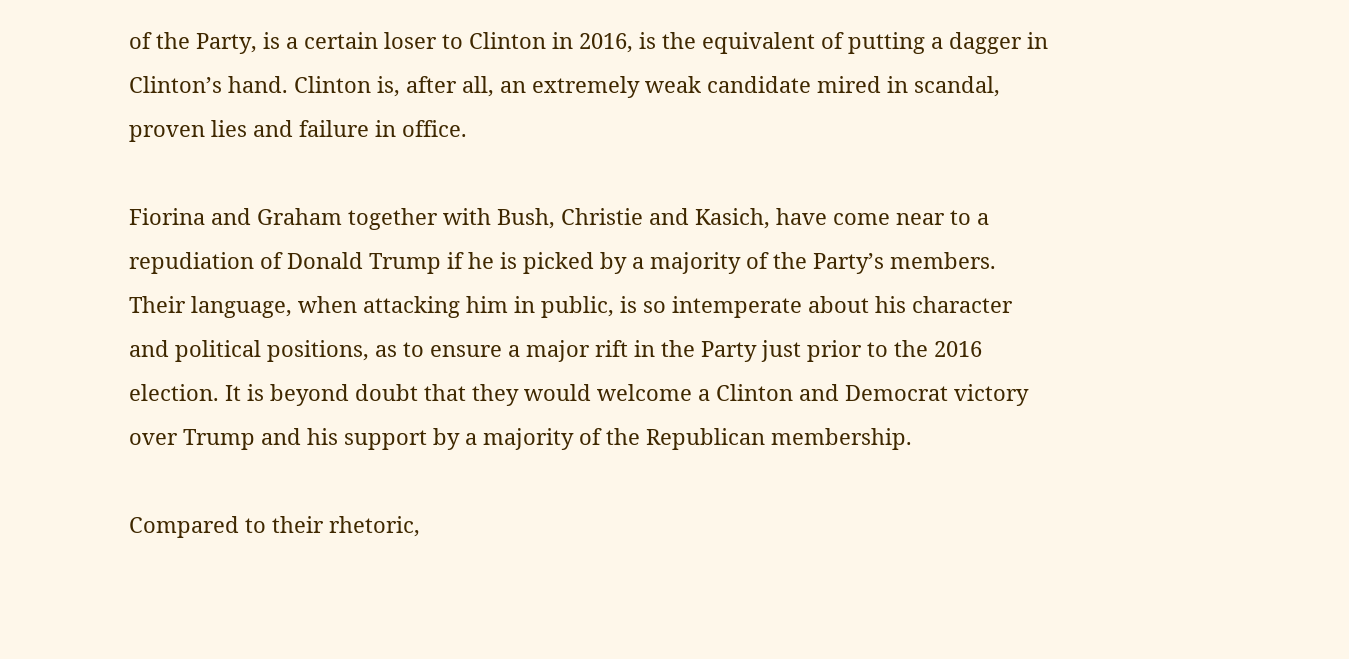of the Party, is a certain loser to Clinton in 2016, is the equivalent of putting a dagger in Clinton’s hand. Clinton is, after all, an extremely weak candidate mired in scandal, proven lies and failure in office.

Fiorina and Graham together with Bush, Christie and Kasich, have come near to a repudiation of Donald Trump if he is picked by a majority of the Party’s members. Their language, when attacking him in public, is so intemperate about his character and political positions, as to ensure a major rift in the Party just prior to the 2016 election. It is beyond doubt that they would welcome a Clinton and Democrat victory over Trump and his support by a majority of the Republican membership.

Compared to their rhetoric,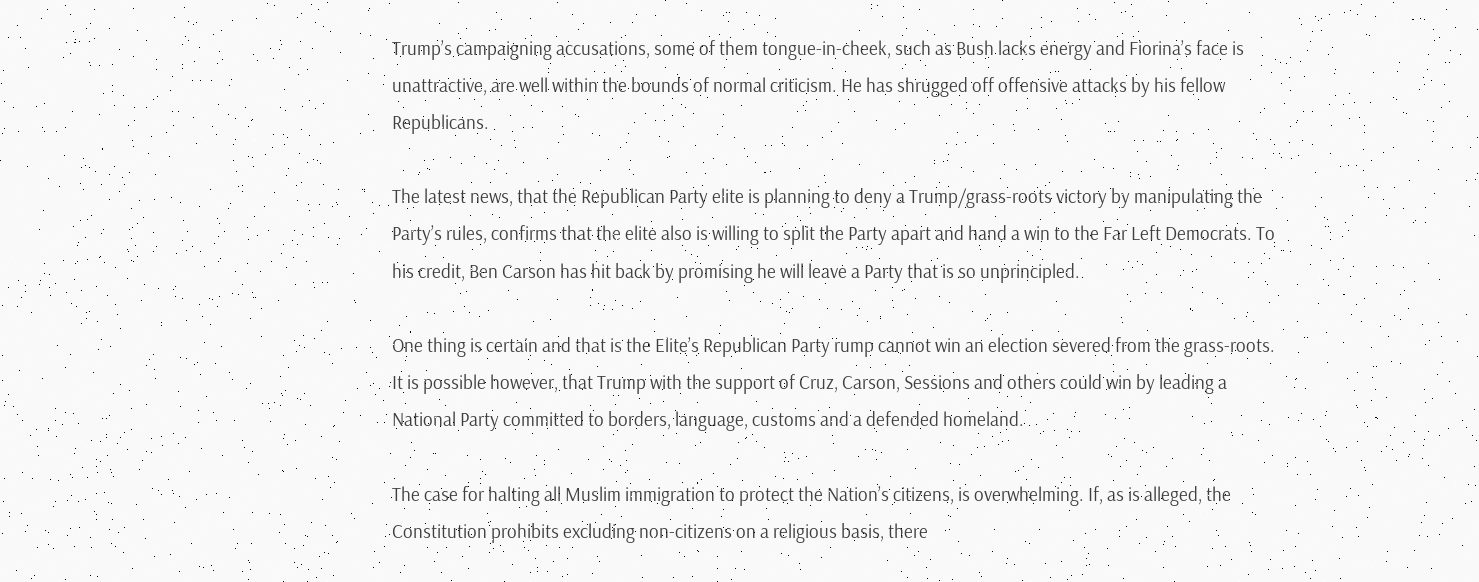Trump’s campaigning accusations, some of them tongue-in-cheek, such as Bush lacks energy and Fiorina’s face is unattractive, are well within the bounds of normal criticism. He has shrugged off offensive attacks by his fellow Republicans.

The latest news, that the Republican Party elite is planning to deny a Trump/grass-roots victory by manipulating the Party’s rules, confirms that the elite also is willing to split the Party apart and hand a win to the Far Left Democrats. To his credit, Ben Carson has hit back by promising he will leave a Party that is so unprincipled.

One thing is certain and that is the Elite’s Republican Party rump cannot win an election severed from the grass-roots. It is possible however, that Trump with the support of Cruz, Carson, Sessions and others could win by leading a National Party committed to borders, language, customs and a defended homeland.

The case for halting all Muslim immigration to protect the Nation’s citizens, is overwhelming. If, as is alleged, the Constitution prohibits excluding non-citizens on a religious basis, there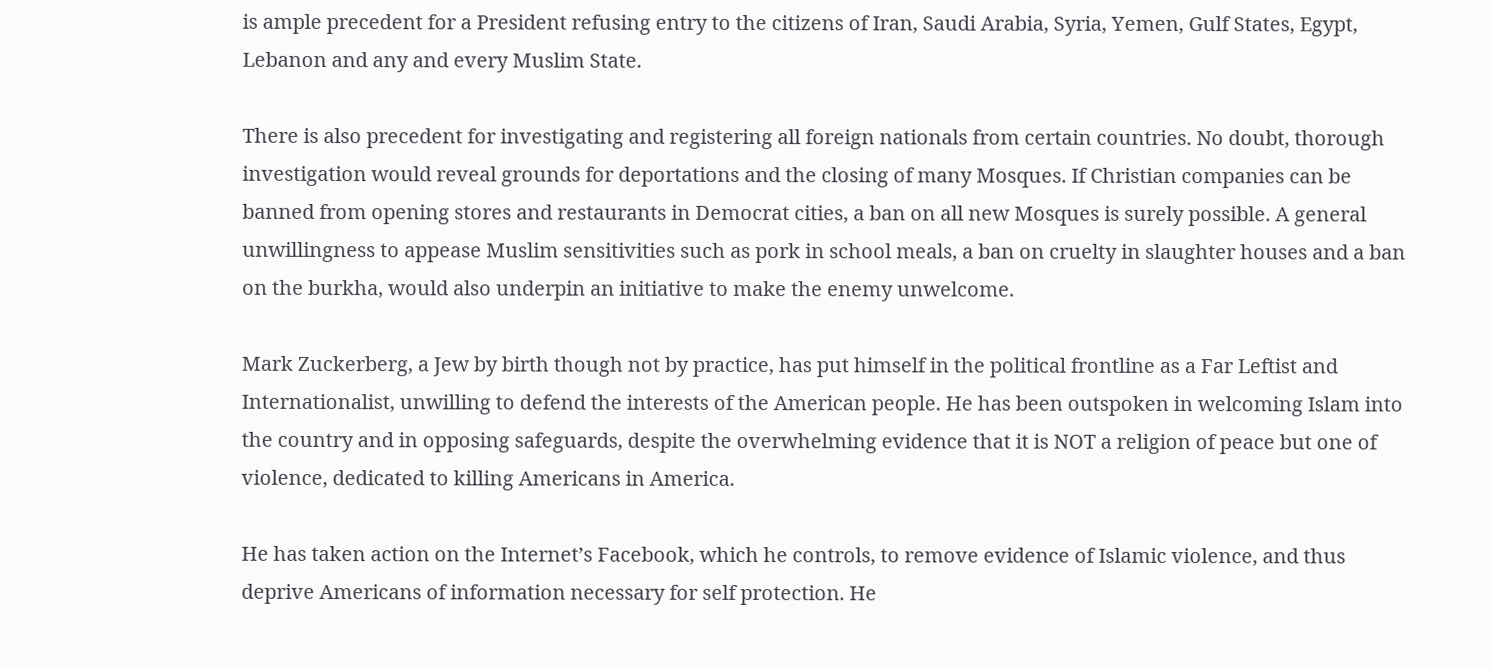is ample precedent for a President refusing entry to the citizens of Iran, Saudi Arabia, Syria, Yemen, Gulf States, Egypt, Lebanon and any and every Muslim State.

There is also precedent for investigating and registering all foreign nationals from certain countries. No doubt, thorough investigation would reveal grounds for deportations and the closing of many Mosques. If Christian companies can be banned from opening stores and restaurants in Democrat cities, a ban on all new Mosques is surely possible. A general unwillingness to appease Muslim sensitivities such as pork in school meals, a ban on cruelty in slaughter houses and a ban on the burkha, would also underpin an initiative to make the enemy unwelcome.

Mark Zuckerberg, a Jew by birth though not by practice, has put himself in the political frontline as a Far Leftist and Internationalist, unwilling to defend the interests of the American people. He has been outspoken in welcoming Islam into the country and in opposing safeguards, despite the overwhelming evidence that it is NOT a religion of peace but one of violence, dedicated to killing Americans in America.

He has taken action on the Internet’s Facebook, which he controls, to remove evidence of Islamic violence, and thus deprive Americans of information necessary for self protection. He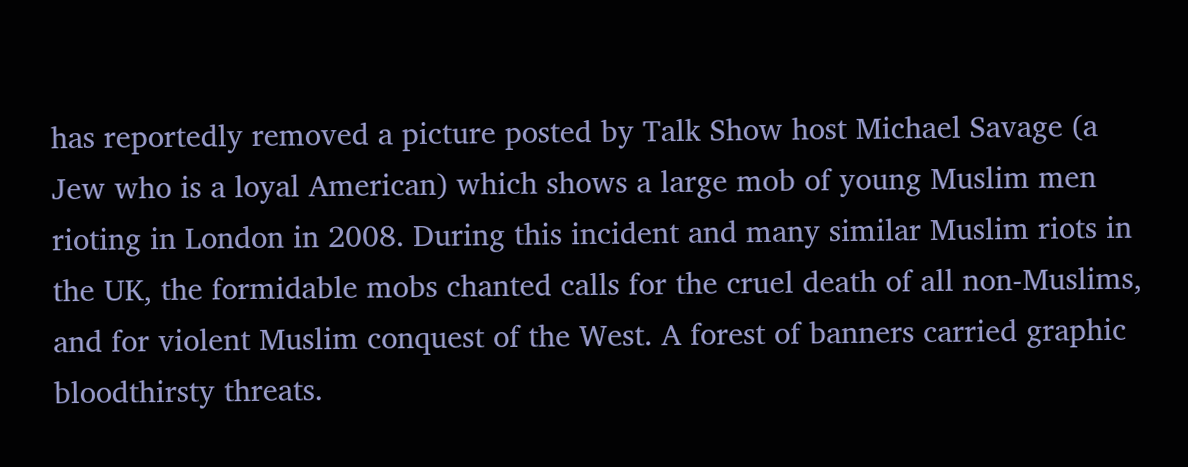has reportedly removed a picture posted by Talk Show host Michael Savage (a Jew who is a loyal American) which shows a large mob of young Muslim men rioting in London in 2008. During this incident and many similar Muslim riots in the UK, the formidable mobs chanted calls for the cruel death of all non-Muslims, and for violent Muslim conquest of the West. A forest of banners carried graphic bloodthirsty threats.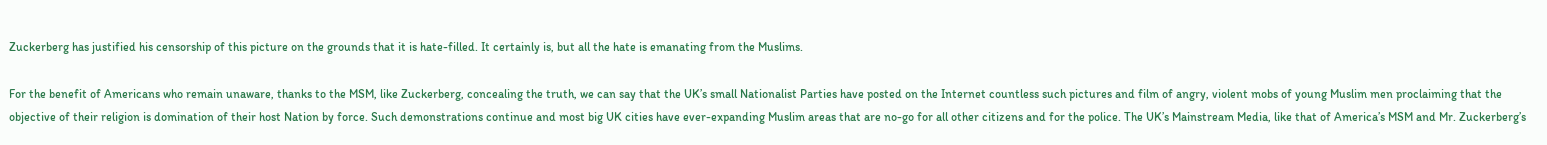Zuckerberg has justified his censorship of this picture on the grounds that it is hate-filled. It certainly is, but all the hate is emanating from the Muslims.

For the benefit of Americans who remain unaware, thanks to the MSM, like Zuckerberg, concealing the truth, we can say that the UK’s small Nationalist Parties have posted on the Internet countless such pictures and film of angry, violent mobs of young Muslim men proclaiming that the objective of their religion is domination of their host Nation by force. Such demonstrations continue and most big UK cities have ever-expanding Muslim areas that are no-go for all other citizens and for the police. The UK’s Mainstream Media, like that of America’s MSM and Mr. Zuckerberg’s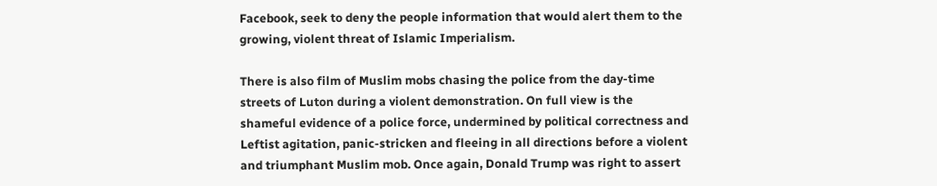Facebook, seek to deny the people information that would alert them to the growing, violent threat of Islamic Imperialism.

There is also film of Muslim mobs chasing the police from the day-time streets of Luton during a violent demonstration. On full view is the shameful evidence of a police force, undermined by political correctness and Leftist agitation, panic-stricken and fleeing in all directions before a violent and triumphant Muslim mob. Once again, Donald Trump was right to assert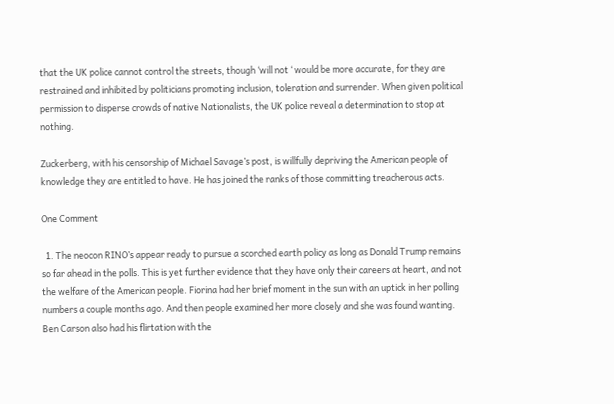that the UK police cannot control the streets, though ‘will not ‘ would be more accurate, for they are restrained and inhibited by politicians promoting inclusion, toleration and surrender. When given political permission to disperse crowds of native Nationalists, the UK police reveal a determination to stop at nothing.

Zuckerberg, with his censorship of Michael Savage’s post, is willfully depriving the American people of knowledge they are entitled to have. He has joined the ranks of those committing treacherous acts.

One Comment

  1. The neocon RINO’s appear ready to pursue a scorched earth policy as long as Donald Trump remains so far ahead in the polls. This is yet further evidence that they have only their careers at heart, and not the welfare of the American people. Fiorina had her brief moment in the sun with an uptick in her polling numbers a couple months ago. And then people examined her more closely and she was found wanting. Ben Carson also had his flirtation with the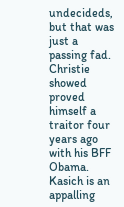undecideds, but that was just a passing fad. Christie showed proved himself a traitor four years ago with his BFF Obama. Kasich is an appalling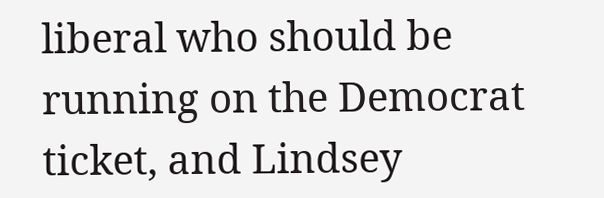liberal who should be running on the Democrat ticket, and Lindsey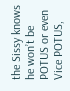the Sissy knows he won’t be POTUS or even Vice POTUS,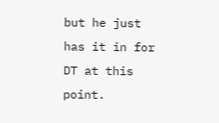but he just has it in for DT at this point.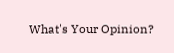What's Your Opinion?